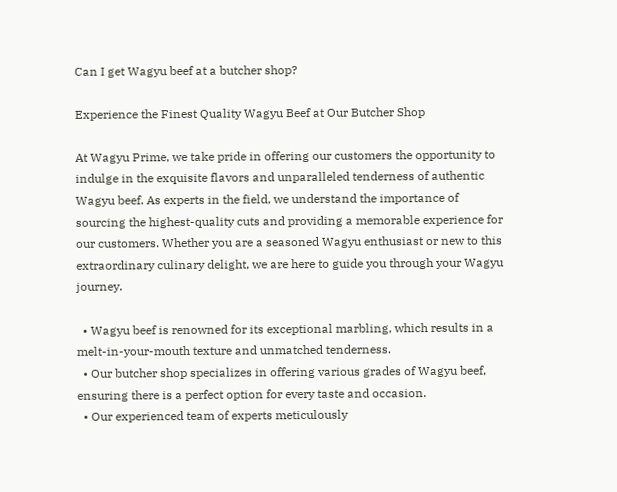Can I get Wagyu beef at a butcher shop?

Experience the Finest Quality Wagyu Beef at Our Butcher Shop

At Wagyu Prime, we take pride in offering our customers the opportunity to indulge in the exquisite flavors and unparalleled tenderness of authentic Wagyu beef. As experts in the field, we understand the importance of sourcing the highest-quality cuts and providing a memorable experience for our customers. Whether you are a seasoned Wagyu enthusiast or new to this extraordinary culinary delight, we are here to guide you through your Wagyu journey.

  • Wagyu beef is renowned for its exceptional marbling, which results in a melt-in-your-mouth texture and unmatched tenderness.
  • Our butcher shop specializes in offering various grades of Wagyu beef, ensuring there is a perfect option for every taste and occasion.
  • Our experienced team of experts meticulously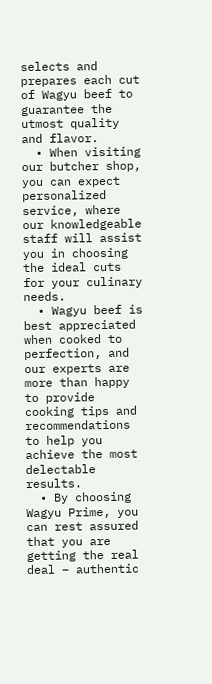selects and prepares each cut of Wagyu beef to guarantee the utmost quality and flavor.
  • When visiting our butcher shop, you can expect personalized service, where our knowledgeable staff will assist you in choosing the ideal cuts for your culinary needs.
  • Wagyu beef is best appreciated when cooked to perfection, and our experts are more than happy to provide cooking tips and recommendations to help you achieve the most delectable results.
  • By choosing Wagyu Prime, you can rest assured that you are getting the real deal – authentic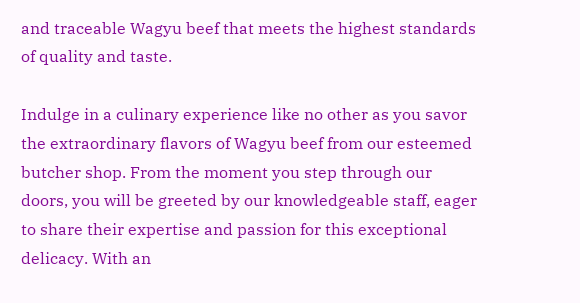and traceable Wagyu beef that meets the highest standards of quality and taste.

Indulge in a culinary experience like no other as you savor the extraordinary flavors of Wagyu beef from our esteemed butcher shop. From the moment you step through our doors, you will be greeted by our knowledgeable staff, eager to share their expertise and passion for this exceptional delicacy. With an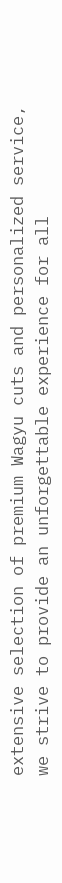extensive selection of premium Wagyu cuts and personalized service, we strive to provide an unforgettable experience for all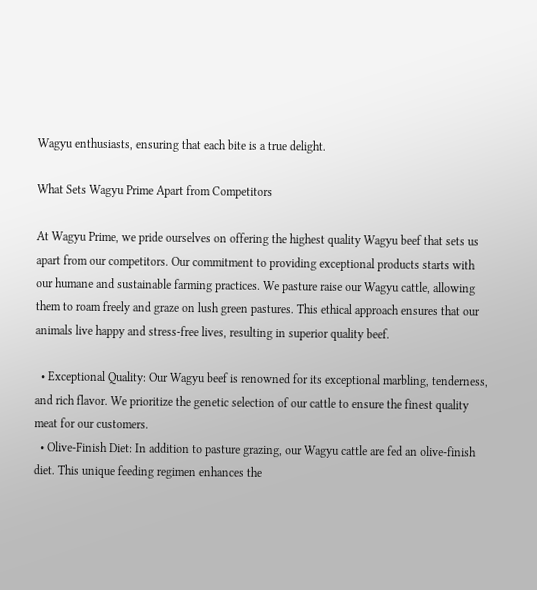Wagyu enthusiasts, ensuring that each bite is a true delight.

What Sets Wagyu Prime Apart from Competitors

At Wagyu Prime, we pride ourselves on offering the highest quality Wagyu beef that sets us apart from our competitors. Our commitment to providing exceptional products starts with our humane and sustainable farming practices. We pasture raise our Wagyu cattle, allowing them to roam freely and graze on lush green pastures. This ethical approach ensures that our animals live happy and stress-free lives, resulting in superior quality beef.

  • Exceptional Quality: Our Wagyu beef is renowned for its exceptional marbling, tenderness, and rich flavor. We prioritize the genetic selection of our cattle to ensure the finest quality meat for our customers.
  • Olive-Finish Diet: In addition to pasture grazing, our Wagyu cattle are fed an olive-finish diet. This unique feeding regimen enhances the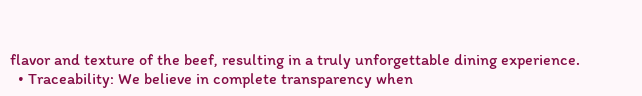flavor and texture of the beef, resulting in a truly unforgettable dining experience.
  • Traceability: We believe in complete transparency when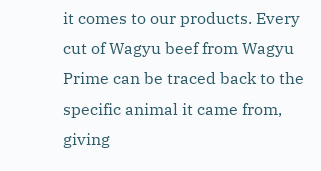it comes to our products. Every cut of Wagyu beef from Wagyu Prime can be traced back to the specific animal it came from, giving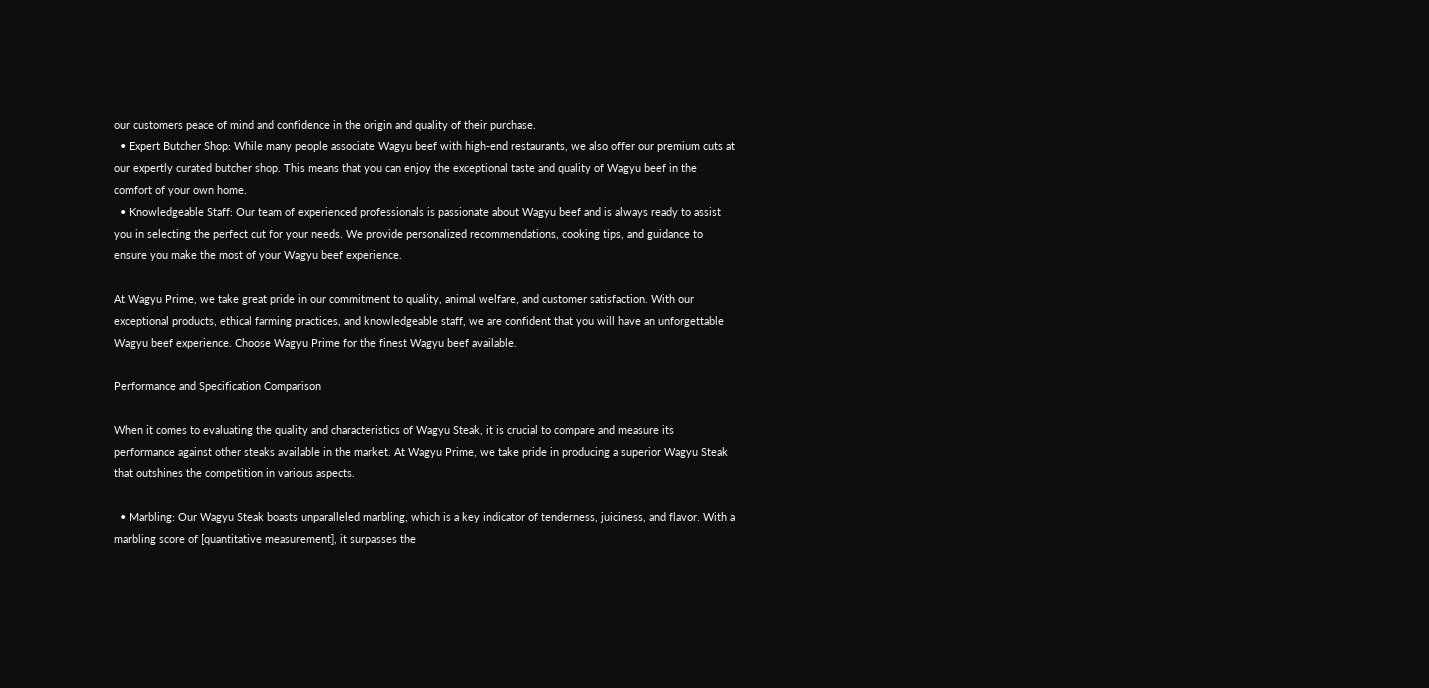our customers peace of mind and confidence in the origin and quality of their purchase.
  • Expert Butcher Shop: While many people associate Wagyu beef with high-end restaurants, we also offer our premium cuts at our expertly curated butcher shop. This means that you can enjoy the exceptional taste and quality of Wagyu beef in the comfort of your own home.
  • Knowledgeable Staff: Our team of experienced professionals is passionate about Wagyu beef and is always ready to assist you in selecting the perfect cut for your needs. We provide personalized recommendations, cooking tips, and guidance to ensure you make the most of your Wagyu beef experience.

At Wagyu Prime, we take great pride in our commitment to quality, animal welfare, and customer satisfaction. With our exceptional products, ethical farming practices, and knowledgeable staff, we are confident that you will have an unforgettable Wagyu beef experience. Choose Wagyu Prime for the finest Wagyu beef available.

Performance and Specification Comparison

When it comes to evaluating the quality and characteristics of Wagyu Steak, it is crucial to compare and measure its performance against other steaks available in the market. At Wagyu Prime, we take pride in producing a superior Wagyu Steak that outshines the competition in various aspects.

  • Marbling: Our Wagyu Steak boasts unparalleled marbling, which is a key indicator of tenderness, juiciness, and flavor. With a marbling score of [quantitative measurement], it surpasses the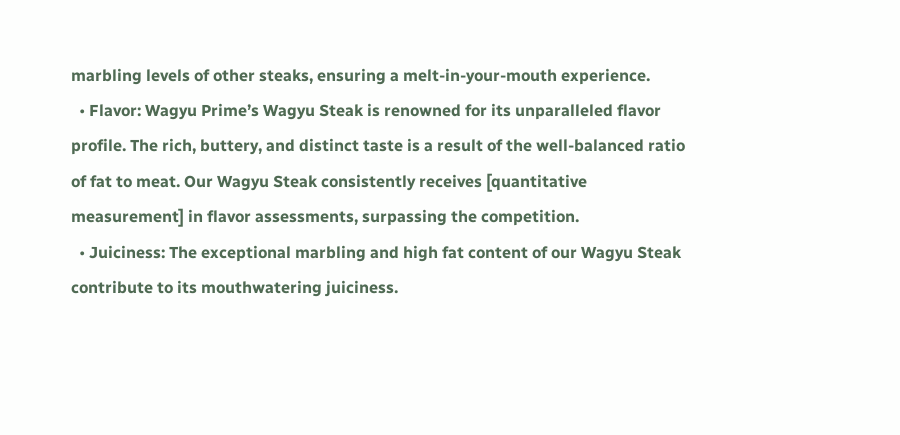marbling levels of other steaks, ensuring a melt-in-your-mouth experience.
  • Flavor: Wagyu Prime’s Wagyu Steak is renowned for its unparalleled flavor profile. The rich, buttery, and distinct taste is a result of the well-balanced ratio of fat to meat. Our Wagyu Steak consistently receives [quantitative measurement] in flavor assessments, surpassing the competition.
  • Juiciness: The exceptional marbling and high fat content of our Wagyu Steak contribute to its mouthwatering juiciness.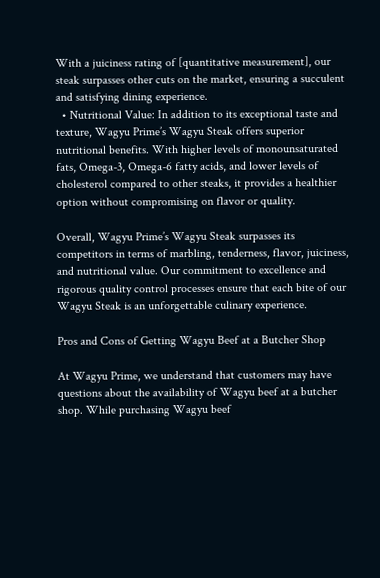With a juiciness rating of [quantitative measurement], our steak surpasses other cuts on the market, ensuring a succulent and satisfying dining experience.
  • Nutritional Value: In addition to its exceptional taste and texture, Wagyu Prime’s Wagyu Steak offers superior nutritional benefits. With higher levels of monounsaturated fats, Omega-3, Omega-6 fatty acids, and lower levels of cholesterol compared to other steaks, it provides a healthier option without compromising on flavor or quality.

Overall, Wagyu Prime’s Wagyu Steak surpasses its competitors in terms of marbling, tenderness, flavor, juiciness, and nutritional value. Our commitment to excellence and rigorous quality control processes ensure that each bite of our Wagyu Steak is an unforgettable culinary experience.

Pros and Cons of Getting Wagyu Beef at a Butcher Shop

At Wagyu Prime, we understand that customers may have questions about the availability of Wagyu beef at a butcher shop. While purchasing Wagyu beef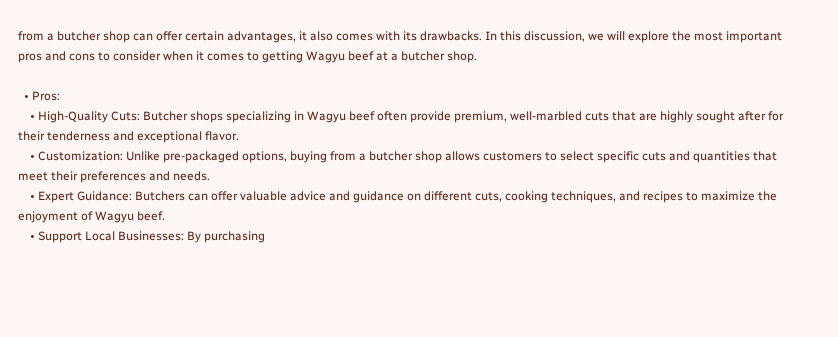from a butcher shop can offer certain advantages, it also comes with its drawbacks. In this discussion, we will explore the most important pros and cons to consider when it comes to getting Wagyu beef at a butcher shop.

  • Pros:
    • High-Quality Cuts: Butcher shops specializing in Wagyu beef often provide premium, well-marbled cuts that are highly sought after for their tenderness and exceptional flavor.
    • Customization: Unlike pre-packaged options, buying from a butcher shop allows customers to select specific cuts and quantities that meet their preferences and needs.
    • Expert Guidance: Butchers can offer valuable advice and guidance on different cuts, cooking techniques, and recipes to maximize the enjoyment of Wagyu beef.
    • Support Local Businesses: By purchasing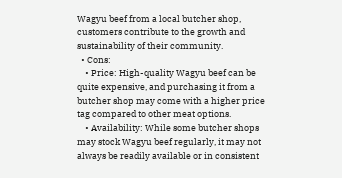Wagyu beef from a local butcher shop, customers contribute to the growth and sustainability of their community.
  • Cons:
    • Price: High-quality Wagyu beef can be quite expensive, and purchasing it from a butcher shop may come with a higher price tag compared to other meat options.
    • Availability: While some butcher shops may stock Wagyu beef regularly, it may not always be readily available or in consistent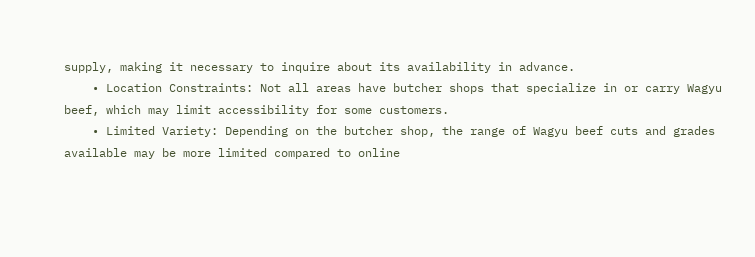supply, making it necessary to inquire about its availability in advance.
    • Location Constraints: Not all areas have butcher shops that specialize in or carry Wagyu beef, which may limit accessibility for some customers.
    • Limited Variety: Depending on the butcher shop, the range of Wagyu beef cuts and grades available may be more limited compared to online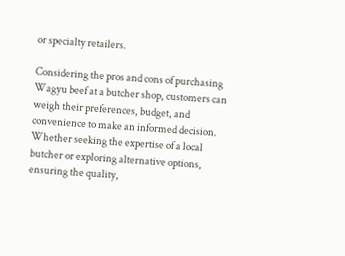or specialty retailers.

Considering the pros and cons of purchasing Wagyu beef at a butcher shop, customers can weigh their preferences, budget, and convenience to make an informed decision. Whether seeking the expertise of a local butcher or exploring alternative options, ensuring the quality,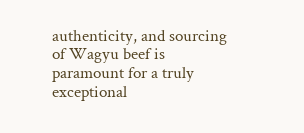authenticity, and sourcing of Wagyu beef is paramount for a truly exceptional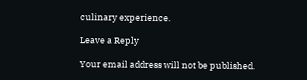culinary experience.

Leave a Reply

Your email address will not be published.